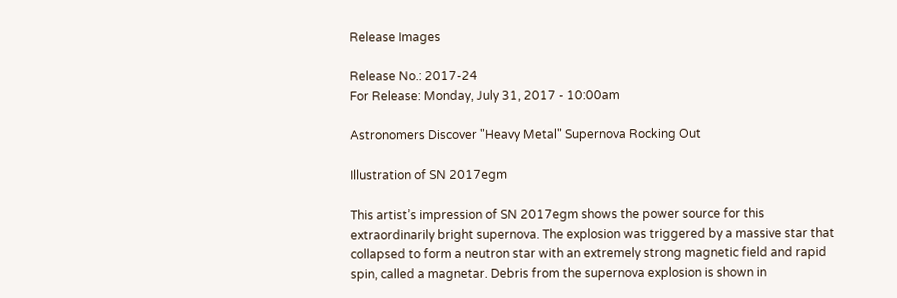Release Images

Release No.: 2017-24
For Release: Monday, July 31, 2017 - 10:00am

Astronomers Discover "Heavy Metal" Supernova Rocking Out

Illustration of SN 2017egm

This artist’s impression of SN 2017egm shows the power source for this extraordinarily bright supernova. The explosion was triggered by a massive star that collapsed to form a neutron star with an extremely strong magnetic field and rapid spin, called a magnetar. Debris from the supernova explosion is shown in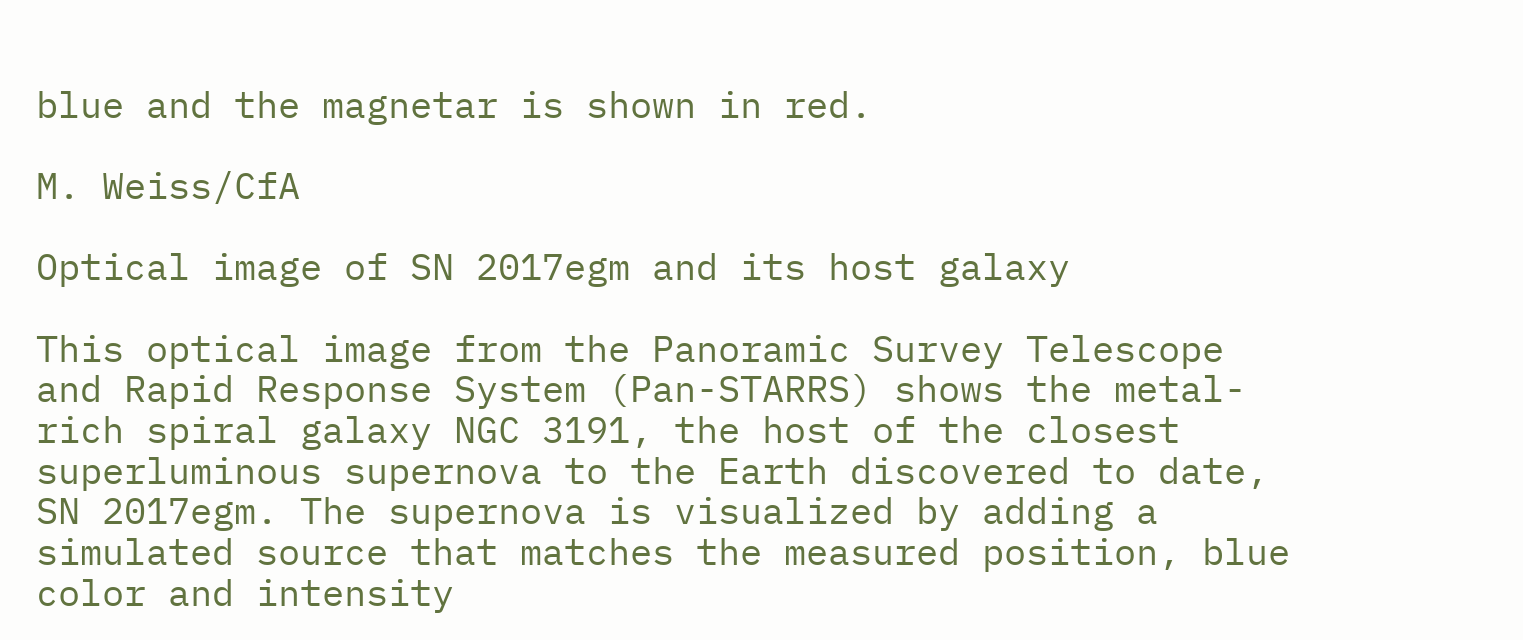blue and the magnetar is shown in red.

M. Weiss/CfA

Optical image of SN 2017egm and its host galaxy

This optical image from the Panoramic Survey Telescope and Rapid Response System (Pan-STARRS) shows the metal-rich spiral galaxy NGC 3191, the host of the closest superluminous supernova to the Earth discovered to date, SN 2017egm. The supernova is visualized by adding a simulated source that matches the measured position, blue color and intensity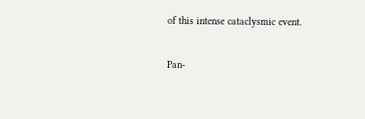of this intense cataclysmic event.

Pan-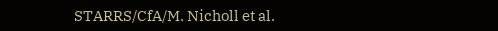STARRS/CfA/M. Nicholl et al.